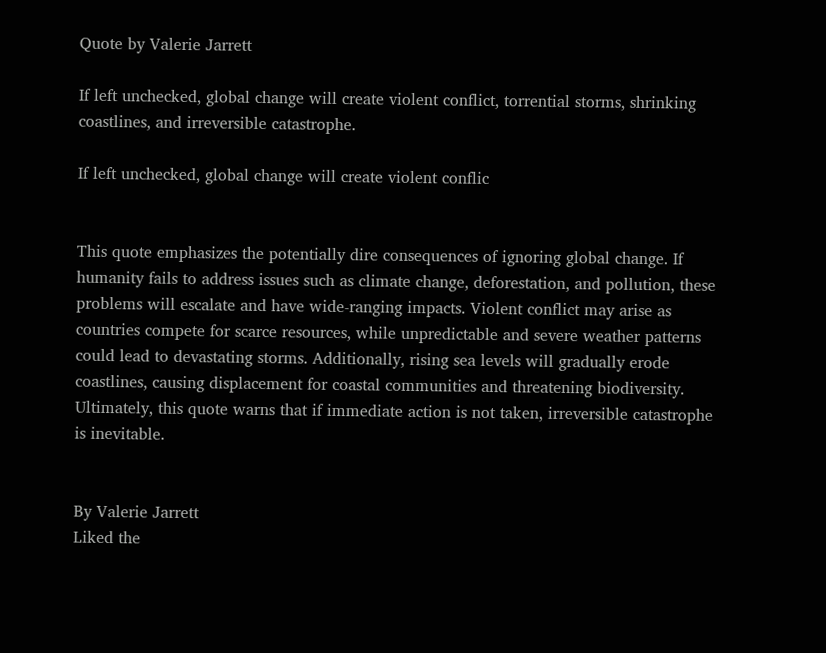Quote by Valerie Jarrett

If left unchecked, global change will create violent conflict, torrential storms, shrinking coastlines, and irreversible catastrophe.

If left unchecked, global change will create violent conflic


This quote emphasizes the potentially dire consequences of ignoring global change. If humanity fails to address issues such as climate change, deforestation, and pollution, these problems will escalate and have wide-ranging impacts. Violent conflict may arise as countries compete for scarce resources, while unpredictable and severe weather patterns could lead to devastating storms. Additionally, rising sea levels will gradually erode coastlines, causing displacement for coastal communities and threatening biodiversity. Ultimately, this quote warns that if immediate action is not taken, irreversible catastrophe is inevitable.


By Valerie Jarrett
Liked the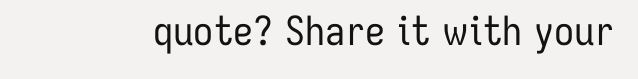quote? Share it with your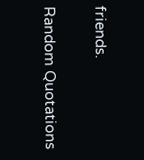friends.

Random Quotations